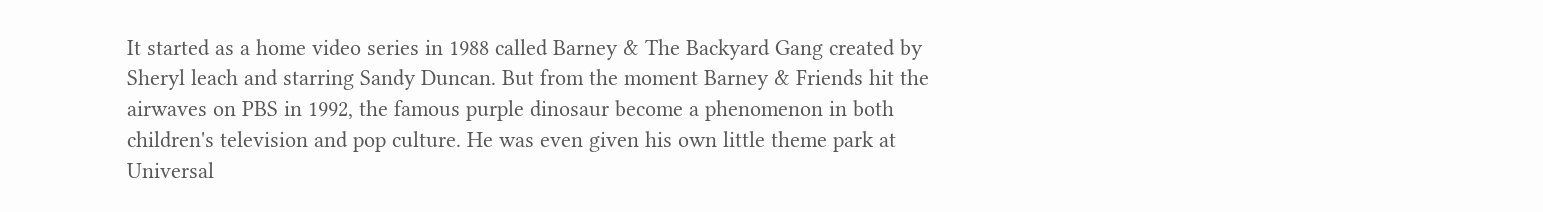It started as a home video series in 1988 called Barney & The Backyard Gang created by Sheryl leach and starring Sandy Duncan. But from the moment Barney & Friends hit the airwaves on PBS in 1992, the famous purple dinosaur become a phenomenon in both children's television and pop culture. He was even given his own little theme park at Universal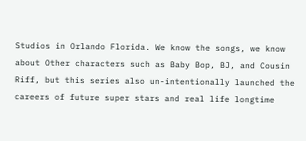Studios in Orlando Florida. We know the songs, we know about Other characters such as Baby Bop, BJ, and Cousin Riff, but this series also un-intentionally launched the careers of future super stars and real life longtime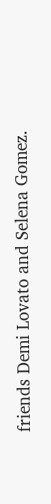friends Demi Lovato and Selena Gomez.